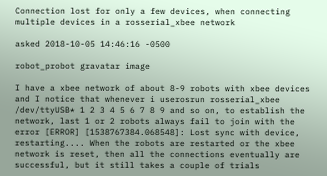Connection lost for only a few devices, when connecting multiple devices in a rosserial_xbee network

asked 2018-10-05 14:46:16 -0500

robot_probot gravatar image

I have a xbee network of about 8-9 robots with xbee devices and I notice that whenever i userosrun rosserial_xbee /dev/ttyUSB* 1 2 3 4 5 6 7 8 9 and so on, to establish the network, last 1 or 2 robots always fail to join with the error [ERROR] [1538767384.068548]: Lost sync with device, restarting.... When the robots are restarted or the xbee network is reset, then all the connections eventually are successful, but it still takes a couple of trials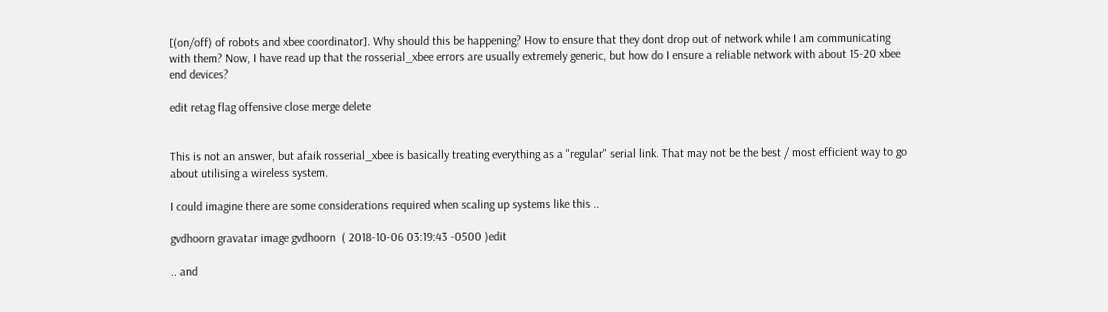[(on/off) of robots and xbee coordinator]. Why should this be happening? How to ensure that they dont drop out of network while I am communicating with them? Now, I have read up that the rosserial_xbee errors are usually extremely generic, but how do I ensure a reliable network with about 15-20 xbee end devices?

edit retag flag offensive close merge delete


This is not an answer, but afaik rosserial_xbee is basically treating everything as a "regular" serial link. That may not be the best / most efficient way to go about utilising a wireless system.

I could imagine there are some considerations required when scaling up systems like this ..

gvdhoorn gravatar image gvdhoorn  ( 2018-10-06 03:19:43 -0500 )edit

.. and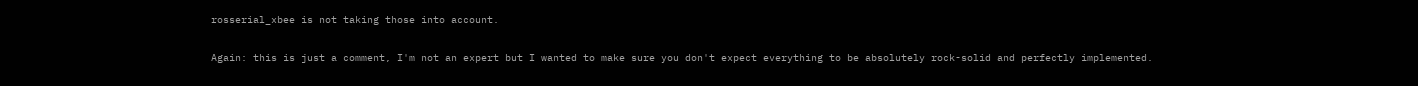rosserial_xbee is not taking those into account.

Again: this is just a comment, I'm not an expert but I wanted to make sure you don't expect everything to be absolutely rock-solid and perfectly implemented.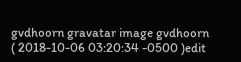gvdhoorn gravatar image gvdhoorn  ( 2018-10-06 03:20:34 -0500 )edit